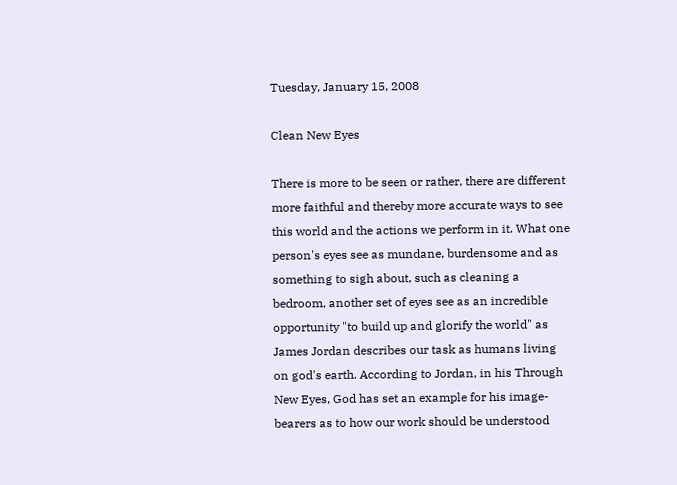Tuesday, January 15, 2008

Clean New Eyes

There is more to be seen or rather, there are different more faithful and thereby more accurate ways to see this world and the actions we perform in it. What one person's eyes see as mundane, burdensome and as something to sigh about, such as cleaning a bedroom, another set of eyes see as an incredible opportunity "to build up and glorify the world" as James Jordan describes our task as humans living on god's earth. According to Jordan, in his Through New Eyes, God has set an example for his image-bearers as to how our work should be understood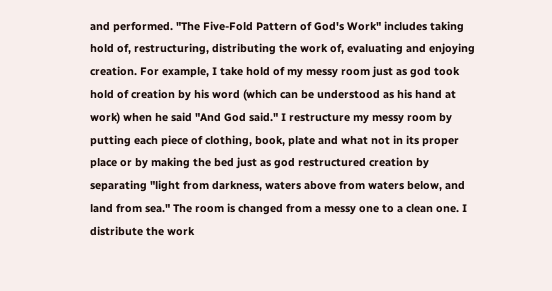and performed. "The Five-Fold Pattern of God's Work" includes taking hold of, restructuring, distributing the work of, evaluating and enjoying creation. For example, I take hold of my messy room just as god took hold of creation by his word (which can be understood as his hand at work) when he said "And God said." I restructure my messy room by putting each piece of clothing, book, plate and what not in its proper place or by making the bed just as god restructured creation by separating "light from darkness, waters above from waters below, and land from sea." The room is changed from a messy one to a clean one. I distribute the work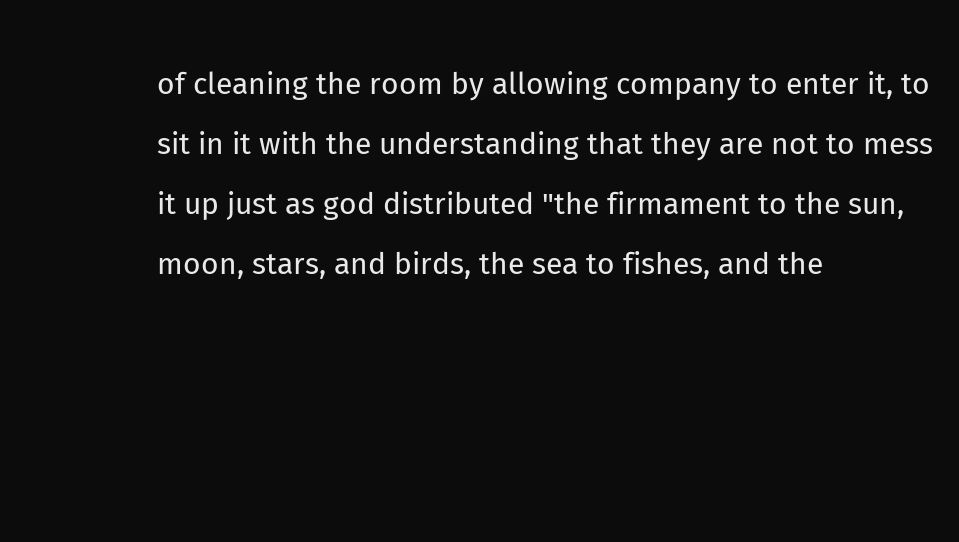of cleaning the room by allowing company to enter it, to sit in it with the understanding that they are not to mess it up just as god distributed "the firmament to the sun, moon, stars, and birds, the sea to fishes, and the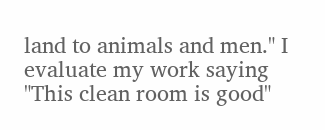land to animals and men." I evaluate my work saying "This clean room is good"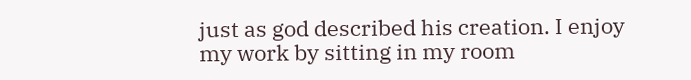just as god described his creation. I enjoy my work by sitting in my room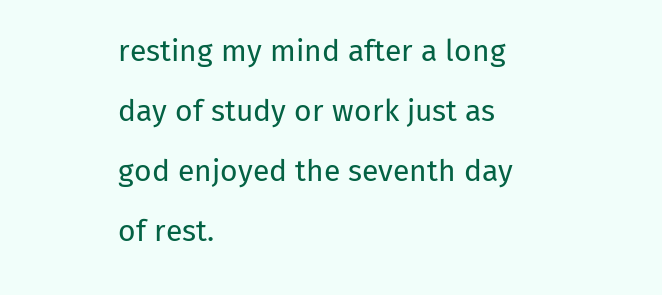resting my mind after a long day of study or work just as god enjoyed the seventh day of rest.